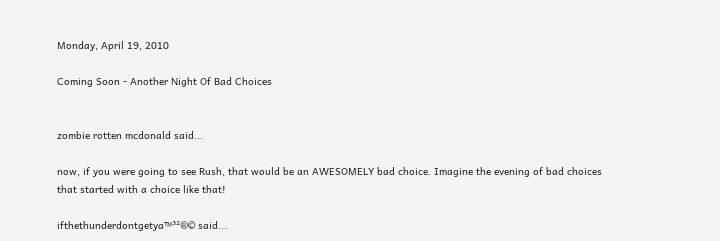Monday, April 19, 2010

Coming Soon - Another Night Of Bad Choices


zombie rotten mcdonald said...

now, if you were going to see Rush, that would be an AWESOMELY bad choice. Imagine the evening of bad choices that started with a choice like that!

ifthethunderdontgetya™³²®© said...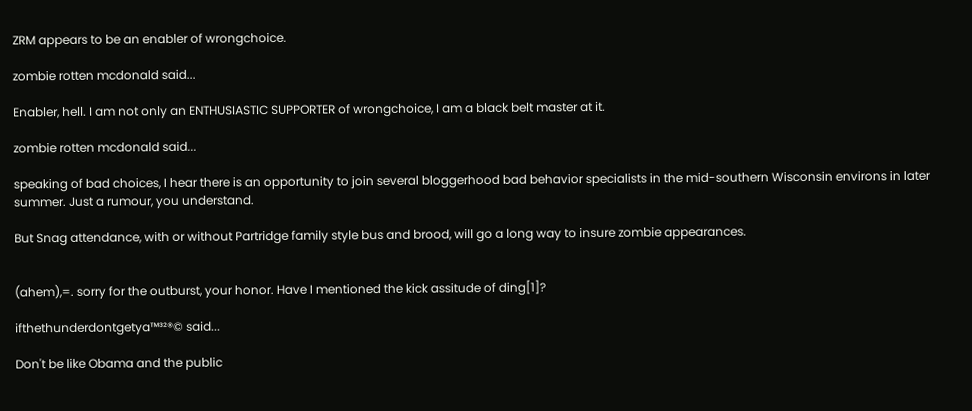ZRM appears to be an enabler of wrongchoice.

zombie rotten mcdonald said...

Enabler, hell. I am not only an ENTHUSIASTIC SUPPORTER of wrongchoice, I am a black belt master at it.

zombie rotten mcdonald said...

speaking of bad choices, I hear there is an opportunity to join several bloggerhood bad behavior specialists in the mid-southern Wisconsin environs in later summer. Just a rumour, you understand.

But Snag attendance, with or without Partridge family style bus and brood, will go a long way to insure zombie appearances.


(ahem),=. sorry for the outburst, your honor. Have I mentioned the kick assitude of ding[1]?

ifthethunderdontgetya™³²®© said...

Don't be like Obama and the public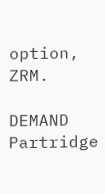option, ZRM.

DEMAND Partridge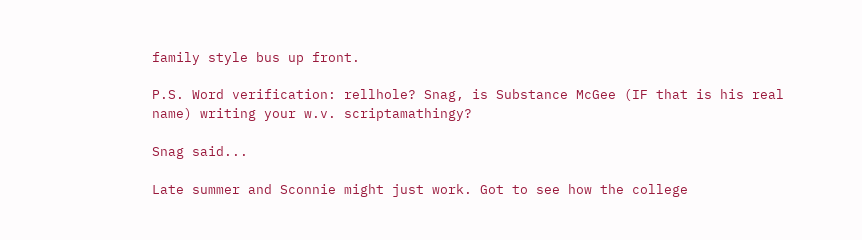family style bus up front.

P.S. Word verification: rellhole? Snag, is Substance McGee (IF that is his real name) writing your w.v. scriptamathingy?

Snag said...

Late summer and Sconnie might just work. Got to see how the college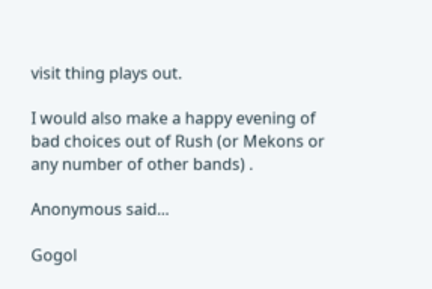visit thing plays out.

I would also make a happy evening of bad choices out of Rush (or Mekons or any number of other bands) .

Anonymous said...

Gogol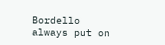Bordello always put on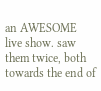an AWESOME live show. saw them twice, both towards the end of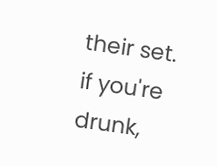their set. if you're drunk,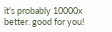it's probably 10000x better. good for you!